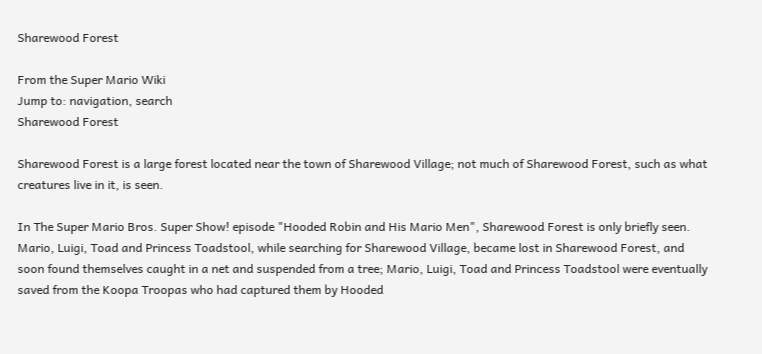Sharewood Forest

From the Super Mario Wiki
Jump to: navigation, search
Sharewood Forest

Sharewood Forest is a large forest located near the town of Sharewood Village; not much of Sharewood Forest, such as what creatures live in it, is seen.

In The Super Mario Bros. Super Show! episode "Hooded Robin and His Mario Men", Sharewood Forest is only briefly seen. Mario, Luigi, Toad and Princess Toadstool, while searching for Sharewood Village, became lost in Sharewood Forest, and soon found themselves caught in a net and suspended from a tree; Mario, Luigi, Toad and Princess Toadstool were eventually saved from the Koopa Troopas who had captured them by Hooded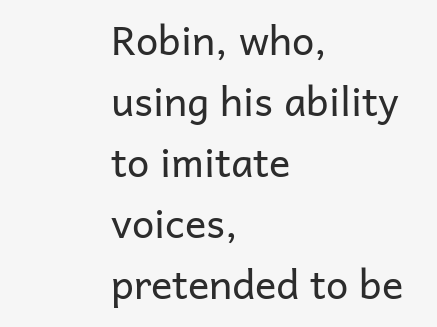Robin, who, using his ability to imitate voices, pretended to be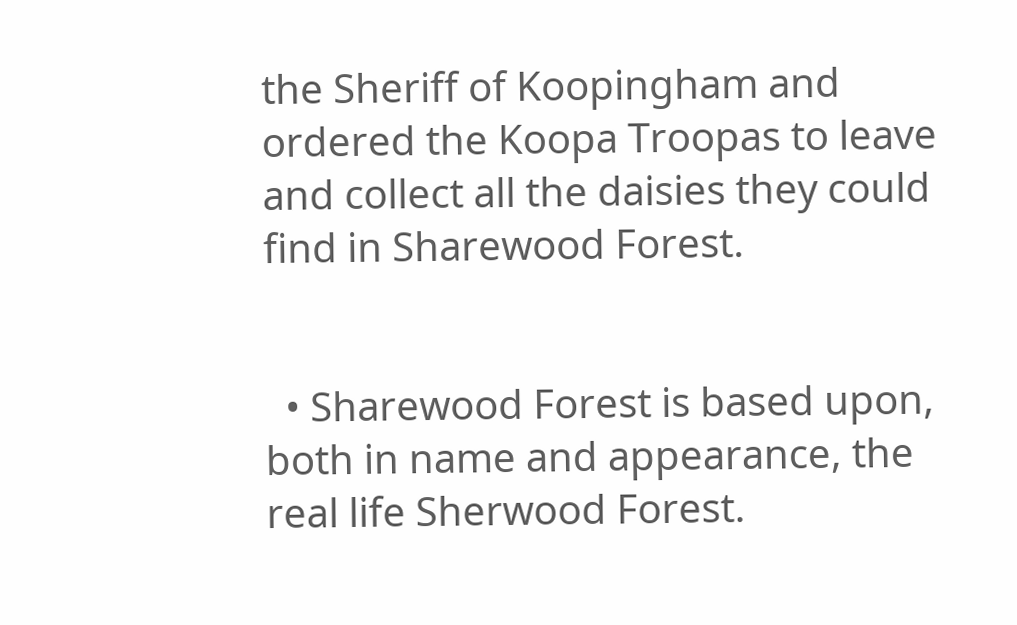the Sheriff of Koopingham and ordered the Koopa Troopas to leave and collect all the daisies they could find in Sharewood Forest.


  • Sharewood Forest is based upon, both in name and appearance, the real life Sherwood Forest.